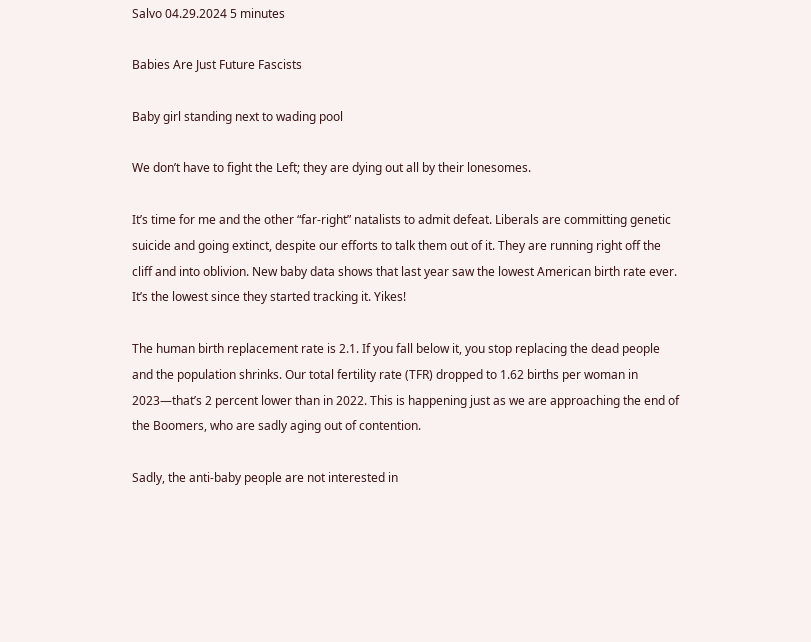Salvo 04.29.2024 5 minutes

Babies Are Just Future Fascists

Baby girl standing next to wading pool

We don’t have to fight the Left; they are dying out all by their lonesomes.

It’s time for me and the other “far-right” natalists to admit defeat. Liberals are committing genetic suicide and going extinct, despite our efforts to talk them out of it. They are running right off the cliff and into oblivion. New baby data shows that last year saw the lowest American birth rate ever. It’s the lowest since they started tracking it. Yikes!

The human birth replacement rate is 2.1. If you fall below it, you stop replacing the dead people and the population shrinks. Our total fertility rate (TFR) dropped to 1.62 births per woman in 2023—that’s 2 percent lower than in 2022. This is happening just as we are approaching the end of the Boomers, who are sadly aging out of contention.

Sadly, the anti-baby people are not interested in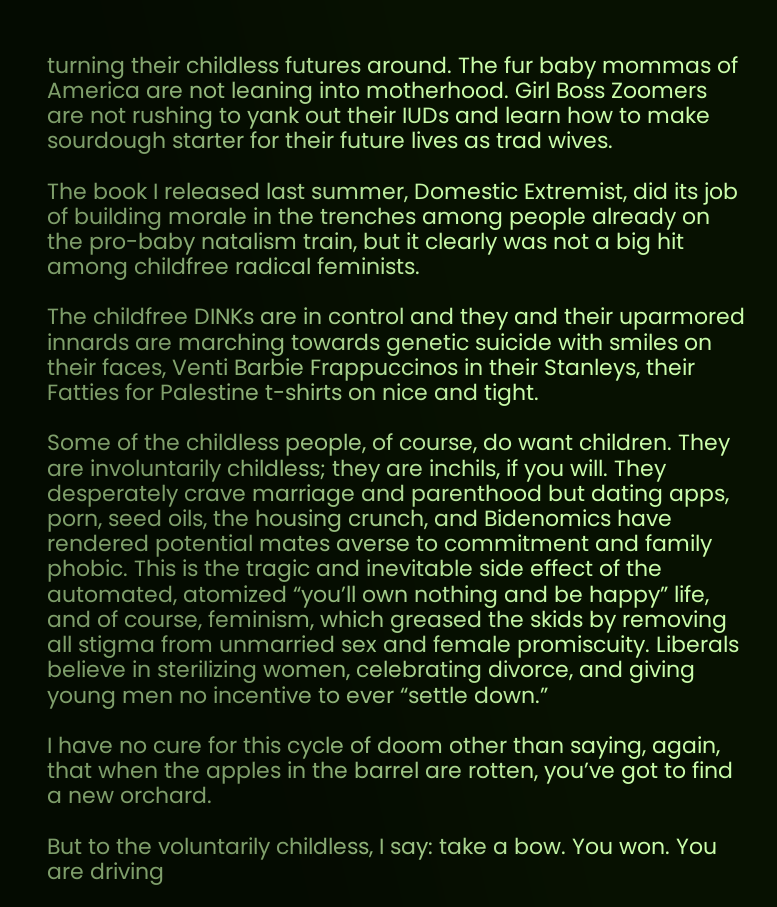turning their childless futures around. The fur baby mommas of America are not leaning into motherhood. Girl Boss Zoomers are not rushing to yank out their IUDs and learn how to make sourdough starter for their future lives as trad wives.

The book I released last summer, Domestic Extremist, did its job of building morale in the trenches among people already on the pro-baby natalism train, but it clearly was not a big hit among childfree radical feminists.

The childfree DINKs are in control and they and their uparmored innards are marching towards genetic suicide with smiles on their faces, Venti Barbie Frappuccinos in their Stanleys, their Fatties for Palestine t-shirts on nice and tight.

Some of the childless people, of course, do want children. They are involuntarily childless; they are inchils, if you will. They desperately crave marriage and parenthood but dating apps, porn, seed oils, the housing crunch, and Bidenomics have rendered potential mates averse to commitment and family phobic. This is the tragic and inevitable side effect of the automated, atomized “you’ll own nothing and be happy” life, and of course, feminism, which greased the skids by removing all stigma from unmarried sex and female promiscuity. Liberals believe in sterilizing women, celebrating divorce, and giving young men no incentive to ever “settle down.”

I have no cure for this cycle of doom other than saying, again, that when the apples in the barrel are rotten, you’ve got to find a new orchard.

But to the voluntarily childless, I say: take a bow. You won. You are driving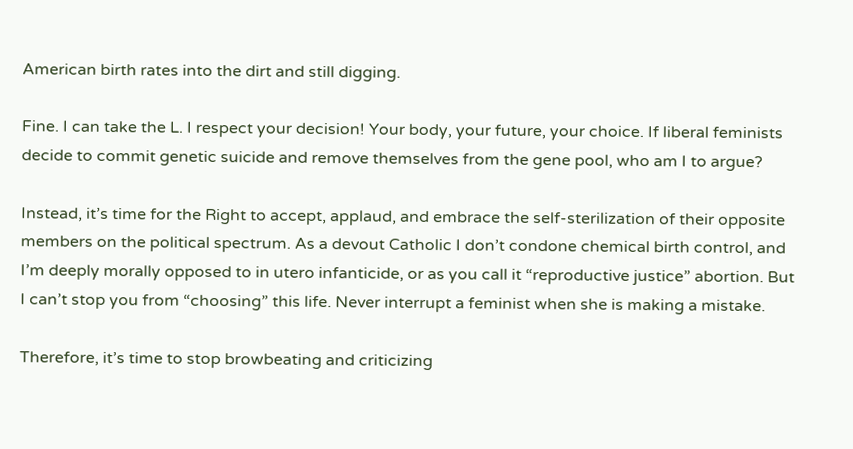American birth rates into the dirt and still digging.

Fine. I can take the L. I respect your decision! Your body, your future, your choice. If liberal feminists decide to commit genetic suicide and remove themselves from the gene pool, who am I to argue?

Instead, it’s time for the Right to accept, applaud, and embrace the self-sterilization of their opposite members on the political spectrum. As a devout Catholic I don’t condone chemical birth control, and I’m deeply morally opposed to in utero infanticide, or as you call it “reproductive justice” abortion. But I can’t stop you from “choosing” this life. Never interrupt a feminist when she is making a mistake.

Therefore, it’s time to stop browbeating and criticizing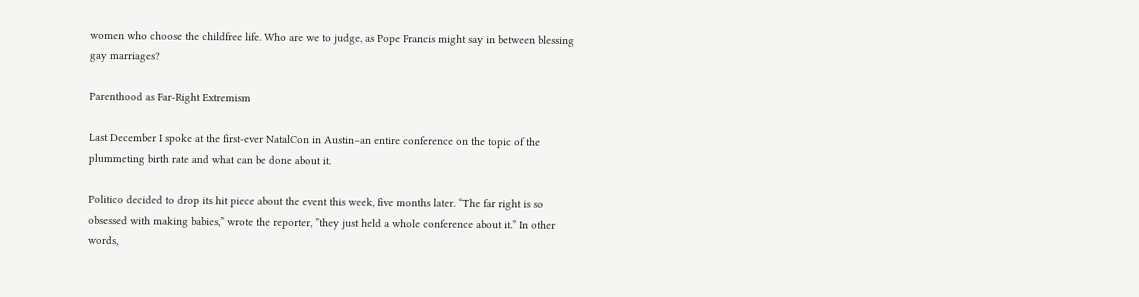women who choose the childfree life. Who are we to judge, as Pope Francis might say in between blessing gay marriages?

Parenthood as Far-Right Extremism

Last December I spoke at the first-ever NatalCon in Austin–an entire conference on the topic of the plummeting birth rate and what can be done about it.

Politico decided to drop its hit piece about the event this week, five months later. “The far right is so obsessed with making babies,” wrote the reporter, ”they just held a whole conference about it.” In other words,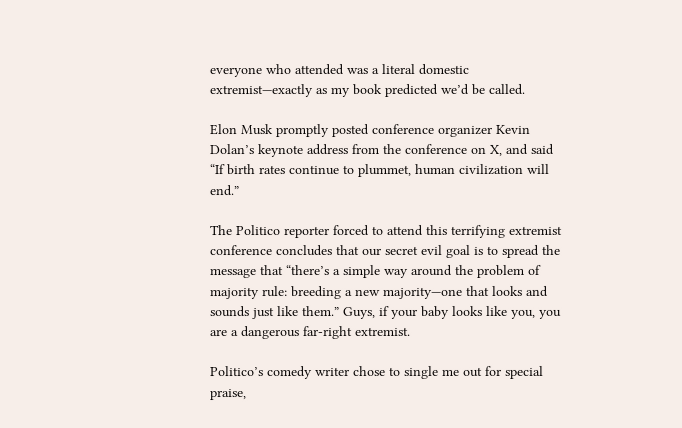everyone who attended was a literal domestic extremist—exactly as my book predicted we’d be called.

Elon Musk promptly posted conference organizer Kevin Dolan’s keynote address from the conference on X, and said “If birth rates continue to plummet, human civilization will end.”

The Politico reporter forced to attend this terrifying extremist conference concludes that our secret evil goal is to spread the message that “there’s a simple way around the problem of majority rule: breeding a new majority—one that looks and sounds just like them.” Guys, if your baby looks like you, you are a dangerous far-right extremist.

Politico’s comedy writer chose to single me out for special praise,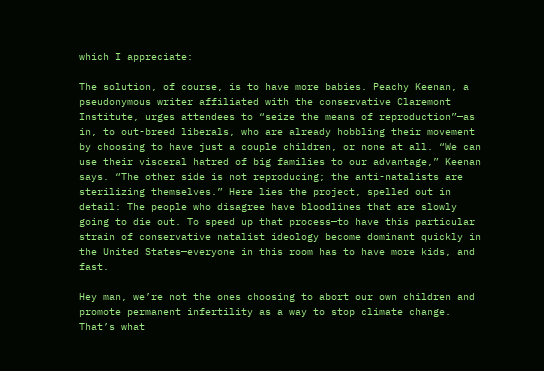which I appreciate:

The solution, of course, is to have more babies. Peachy Keenan, a pseudonymous writer affiliated with the conservative Claremont Institute, urges attendees to “seize the means of reproduction”—as in, to out-breed liberals, who are already hobbling their movement by choosing to have just a couple children, or none at all. “We can use their visceral hatred of big families to our advantage,” Keenan says. “The other side is not reproducing; the anti-natalists are sterilizing themselves.” Here lies the project, spelled out in detail: The people who disagree have bloodlines that are slowly going to die out. To speed up that process—to have this particular strain of conservative natalist ideology become dominant quickly in the United States—everyone in this room has to have more kids, and fast.

Hey man, we’re not the ones choosing to abort our own children and promote permanent infertility as a way to stop climate change. That’s what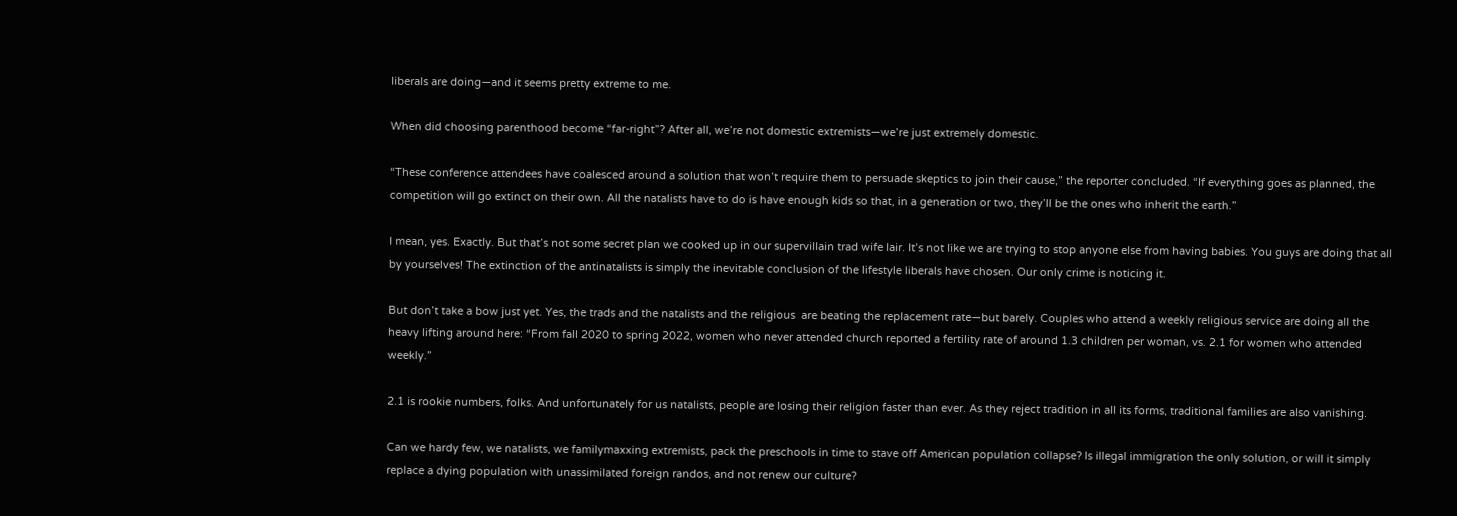liberals are doing—and it seems pretty extreme to me.

When did choosing parenthood become “far-right”? After all, we’re not domestic extremists—we’re just extremely domestic.

“These conference attendees have coalesced around a solution that won’t require them to persuade skeptics to join their cause,” the reporter concluded. “If everything goes as planned, the competition will go extinct on their own. All the natalists have to do is have enough kids so that, in a generation or two, they’ll be the ones who inherit the earth.”

I mean, yes. Exactly. But that’s not some secret plan we cooked up in our supervillain trad wife lair. It’s not like we are trying to stop anyone else from having babies. You guys are doing that all by yourselves! The extinction of the antinatalists is simply the inevitable conclusion of the lifestyle liberals have chosen. Our only crime is noticing it.

But don’t take a bow just yet. Yes, the trads and the natalists and the religious  are beating the replacement rate—but barely. Couples who attend a weekly religious service are doing all the heavy lifting around here: “From fall 2020 to spring 2022, women who never attended church reported a fertility rate of around 1.3 children per woman, vs. 2.1 for women who attended weekly.”

2.1 is rookie numbers, folks. And unfortunately for us natalists, people are losing their religion faster than ever. As they reject tradition in all its forms, traditional families are also vanishing.

Can we hardy few, we natalists, we familymaxxing extremists, pack the preschools in time to stave off American population collapse? Is illegal immigration the only solution, or will it simply replace a dying population with unassimilated foreign randos, and not renew our culture?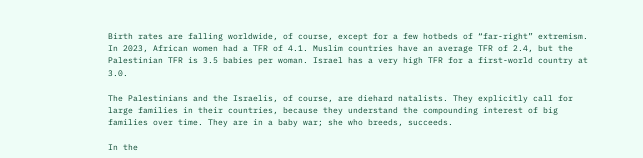Birth rates are falling worldwide, of course, except for a few hotbeds of “far-right” extremism. In 2023, African women had a TFR of 4.1. Muslim countries have an average TFR of 2.4, but the Palestinian TFR is 3.5 babies per woman. Israel has a very high TFR for a first-world country at 3.0.

The Palestinians and the Israelis, of course, are diehard natalists. They explicitly call for large families in their countries, because they understand the compounding interest of big families over time. They are in a baby war; she who breeds, succeeds.

In the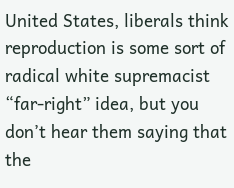United States, liberals think reproduction is some sort of radical white supremacist “far-right” idea, but you don’t hear them saying that the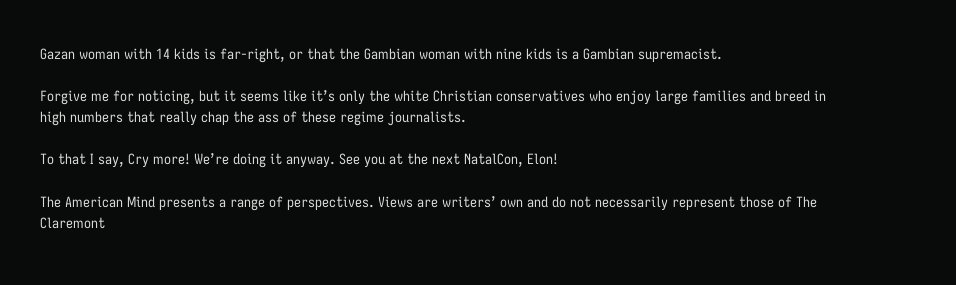Gazan woman with 14 kids is far-right, or that the Gambian woman with nine kids is a Gambian supremacist.

Forgive me for noticing, but it seems like it’s only the white Christian conservatives who enjoy large families and breed in high numbers that really chap the ass of these regime journalists.

To that I say, Cry more! We’re doing it anyway. See you at the next NatalCon, Elon!

The American Mind presents a range of perspectives. Views are writers’ own and do not necessarily represent those of The Claremont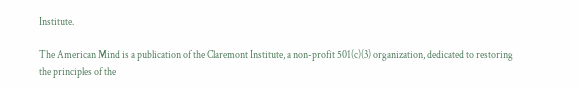Institute.

The American Mind is a publication of the Claremont Institute, a non-profit 501(c)(3) organization, dedicated to restoring the principles of the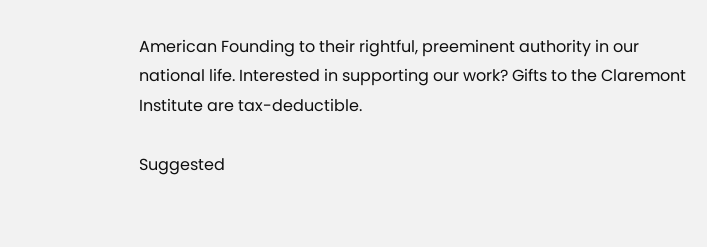American Founding to their rightful, preeminent authority in our national life. Interested in supporting our work? Gifts to the Claremont Institute are tax-deductible.

Suggested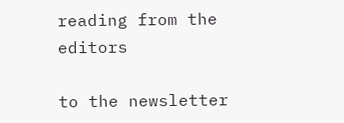reading from the editors

to the newsletter